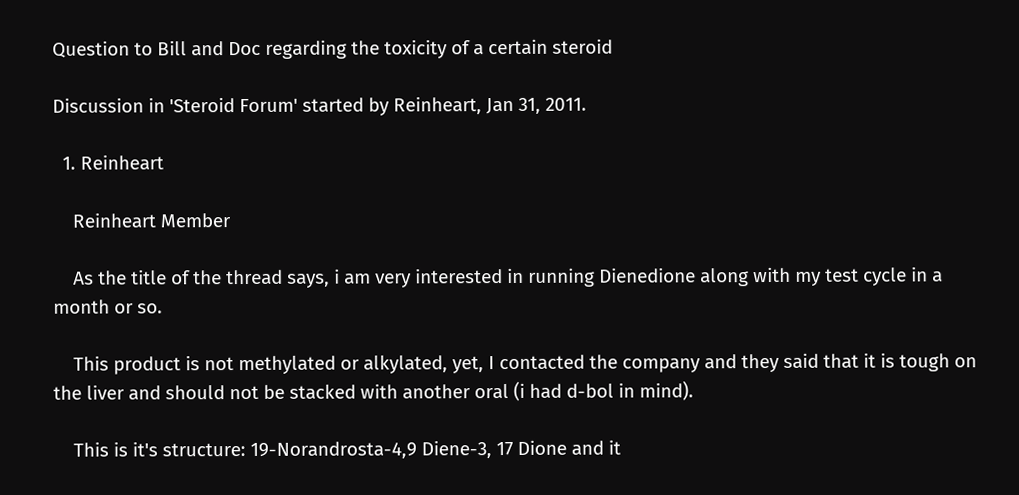Question to Bill and Doc regarding the toxicity of a certain steroid

Discussion in 'Steroid Forum' started by Reinheart, Jan 31, 2011.

  1. Reinheart

    Reinheart Member

    As the title of the thread says, i am very interested in running Dienedione along with my test cycle in a month or so.

    This product is not methylated or alkylated, yet, I contacted the company and they said that it is tough on the liver and should not be stacked with another oral (i had d-bol in mind).

    This is it's structure: 19-Norandrosta-4,9 Diene-3, 17 Dione and it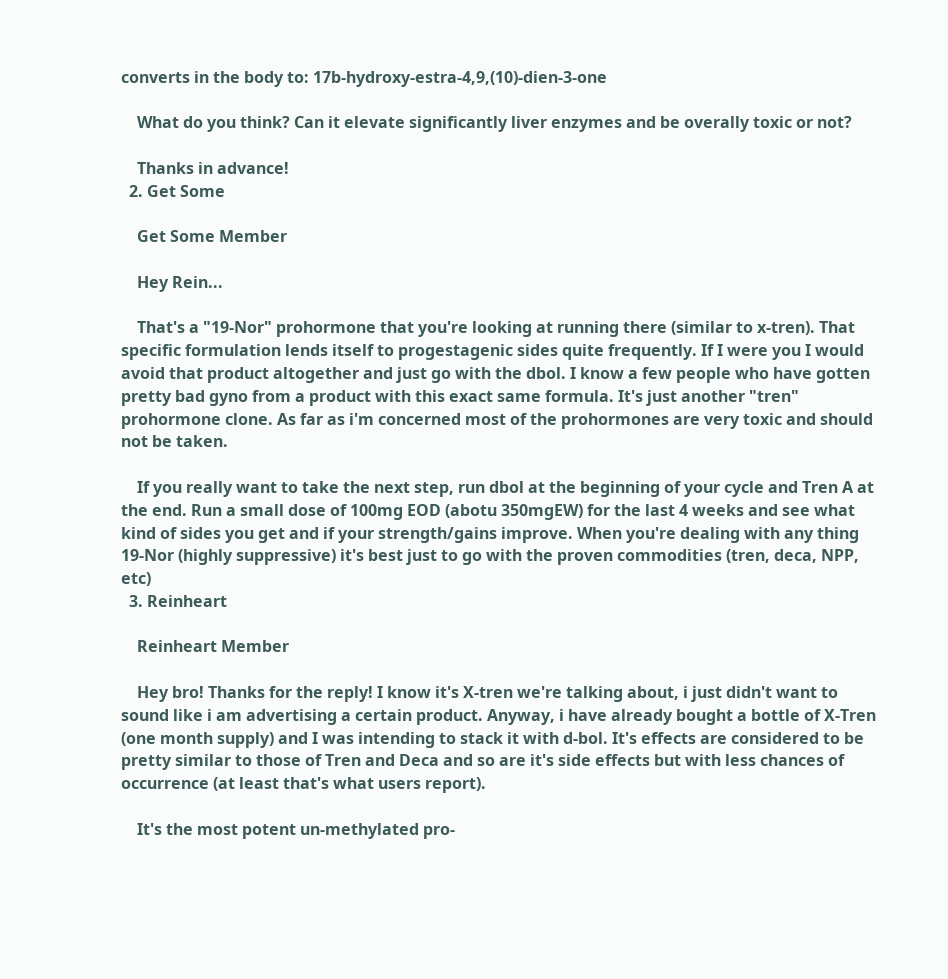converts in the body to: 17b-hydroxy-estra-4,9,(10)-dien-3-one

    What do you think? Can it elevate significantly liver enzymes and be overally toxic or not?

    Thanks in advance!
  2. Get Some

    Get Some Member

    Hey Rein...

    That's a "19-Nor" prohormone that you're looking at running there (similar to x-tren). That specific formulation lends itself to progestagenic sides quite frequently. If I were you I would avoid that product altogether and just go with the dbol. I know a few people who have gotten pretty bad gyno from a product with this exact same formula. It's just another "tren" prohormone clone. As far as i'm concerned most of the prohormones are very toxic and should not be taken.

    If you really want to take the next step, run dbol at the beginning of your cycle and Tren A at the end. Run a small dose of 100mg EOD (abotu 350mgEW) for the last 4 weeks and see what kind of sides you get and if your strength/gains improve. When you're dealing with any thing 19-Nor (highly suppressive) it's best just to go with the proven commodities (tren, deca, NPP, etc)
  3. Reinheart

    Reinheart Member

    Hey bro! Thanks for the reply! I know it's X-tren we're talking about, i just didn't want to sound like i am advertising a certain product. Anyway, i have already bought a bottle of X-Tren (one month supply) and I was intending to stack it with d-bol. It's effects are considered to be pretty similar to those of Tren and Deca and so are it's side effects but with less chances of occurrence (at least that's what users report).

    It's the most potent un-methylated pro-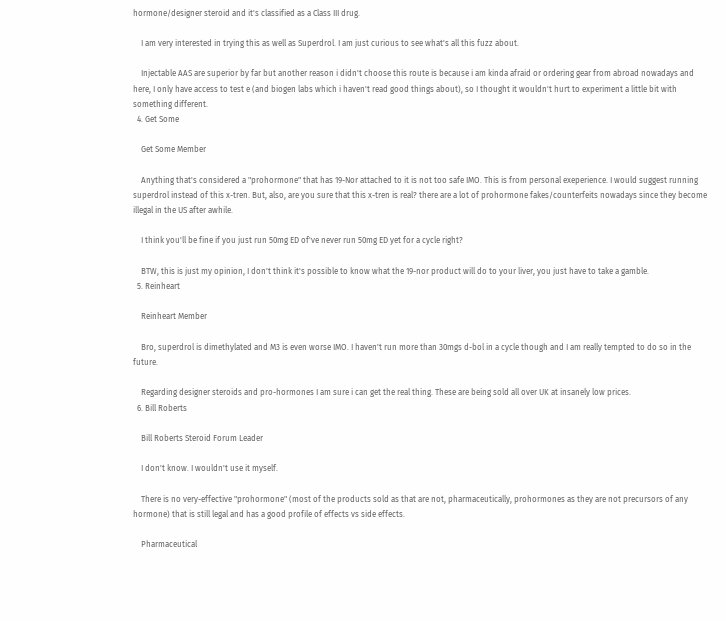hormone/designer steroid and it's classified as a Class III drug.

    I am very interested in trying this as well as Superdrol. I am just curious to see what's all this fuzz about.

    Injectable AAS are superior by far but another reason i didn't choose this route is because i am kinda afraid or ordering gear from abroad nowadays and here, I only have access to test e (and biogen labs which i haven't read good things about), so I thought it wouldn't hurt to experiment a little bit with something different.
  4. Get Some

    Get Some Member

    Anything that's considered a "prohormone" that has 19-Nor attached to it is not too safe IMO. This is from personal exeperience. I would suggest running superdrol instead of this x-tren. But, also, are you sure that this x-tren is real? there are a lot of prohormone fakes/counterfeits nowadays since they become illegal in the US after awhile.

    I think you'll be fine if you just run 50mg ED of've never run 50mg ED yet for a cycle right?

    BTW, this is just my opinion, I don't think it's possible to know what the 19-nor product will do to your liver, you just have to take a gamble.
  5. Reinheart

    Reinheart Member

    Bro, superdrol is dimethylated and M3 is even worse IMO. I haven't run more than 30mgs d-bol in a cycle though and I am really tempted to do so in the future.

    Regarding designer steroids and pro-hormones I am sure i can get the real thing. These are being sold all over UK at insanely low prices.
  6. Bill Roberts

    Bill Roberts Steroid Forum Leader

    I don't know. I wouldn't use it myself.

    There is no very-effective "prohormone" (most of the products sold as that are not, pharmaceutically, prohormones as they are not precursors of any hormone) that is still legal and has a good profile of effects vs side effects.

    Pharmaceutical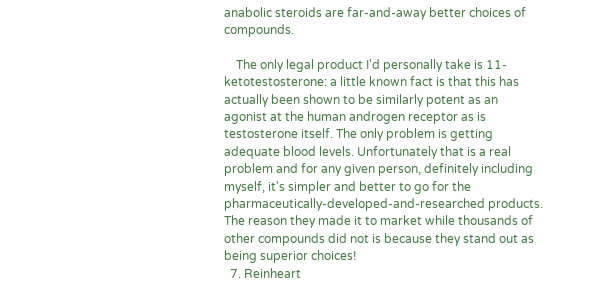anabolic steroids are far-and-away better choices of compounds.

    The only legal product I'd personally take is 11-ketotestosterone: a little known fact is that this has actually been shown to be similarly potent as an agonist at the human androgen receptor as is testosterone itself. The only problem is getting adequate blood levels. Unfortunately that is a real problem and for any given person, definitely including myself, it's simpler and better to go for the pharmaceutically-developed-and-researched products. The reason they made it to market while thousands of other compounds did not is because they stand out as being superior choices!
  7. Reinheart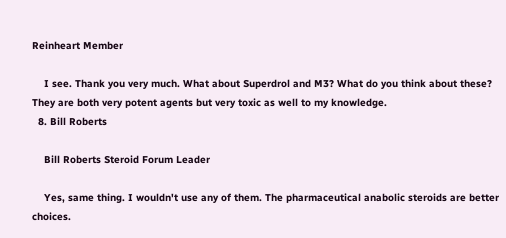Reinheart Member

    I see. Thank you very much. What about Superdrol and M3? What do you think about these? They are both very potent agents but very toxic as well to my knowledge.
  8. Bill Roberts

    Bill Roberts Steroid Forum Leader

    Yes, same thing. I wouldn't use any of them. The pharmaceutical anabolic steroids are better choices.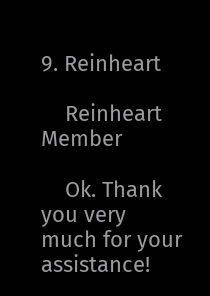9. Reinheart

    Reinheart Member

    Ok. Thank you very much for your assistance!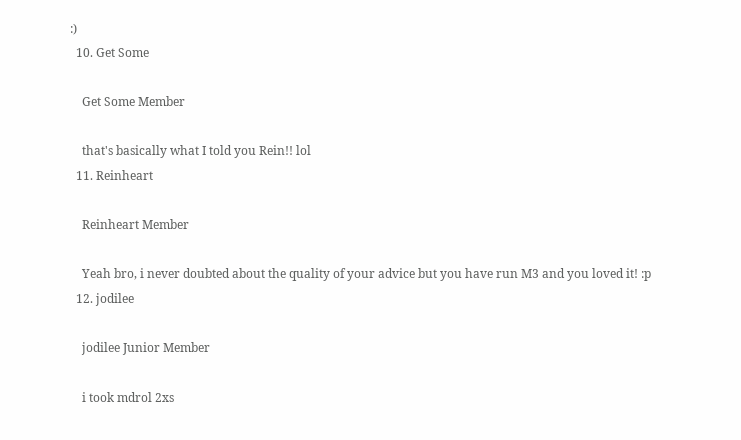:)
  10. Get Some

    Get Some Member

    that's basically what I told you Rein!! lol
  11. Reinheart

    Reinheart Member

    Yeah bro, i never doubted about the quality of your advice but you have run M3 and you loved it! :p
  12. jodilee

    jodilee Junior Member

    i took mdrol 2xs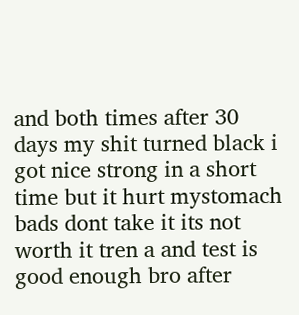and both times after 30 days my shit turned black i got nice strong in a short time but it hurt mystomach bads dont take it its not worth it tren a and test is good enough bro after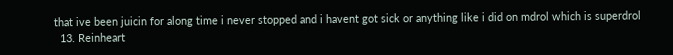that ive been juicin for along time i never stopped and i havent got sick or anything like i did on mdrol which is superdrol
  13. Reinheart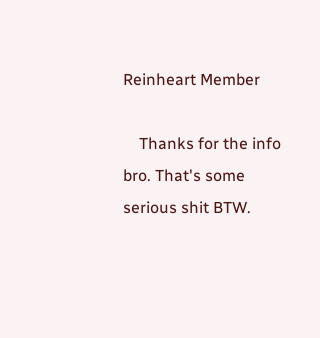Reinheart Member

    Thanks for the info bro. That's some serious shit BTW.